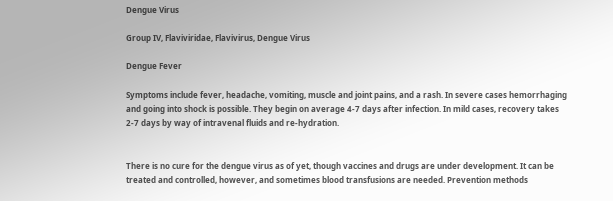Dengue Virus

Group IV, Flaviviridae, Flavivirus, Dengue Virus

Dengue Fever

Symptoms include fever, headache, vomiting, muscle and joint pains, and a rash. In severe cases hemorrhaging and going into shock is possible. They begin on average 4-7 days after infection. In mild cases, recovery takes 2-7 days by way of intravenal fluids and re-hydration.


There is no cure for the dengue virus as of yet, though vaccines and drugs are under development. It can be treated and controlled, however, and sometimes blood transfusions are needed. Prevention methods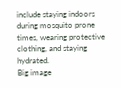include staying indoors during mosquito prone times, wearing protective clothing, and staying hydrated.
Big image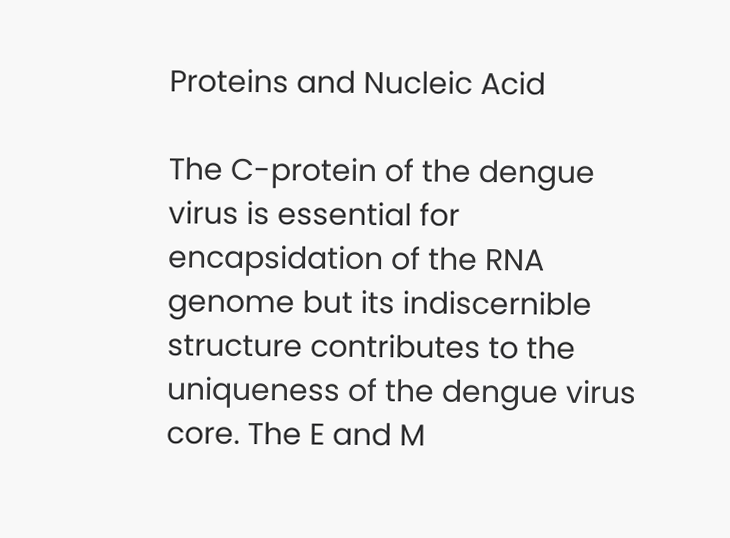Proteins and Nucleic Acid

The C-protein of the dengue virus is essential for encapsidation of the RNA genome but its indiscernible structure contributes to the uniqueness of the dengue virus core. The E and M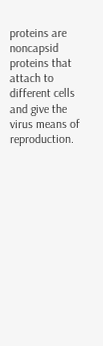proteins are noncapsid proteins that attach to different cells and give the virus means of reproduction.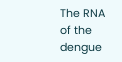The RNA of the dengue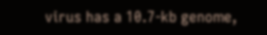virus has a 10.7-kb genome,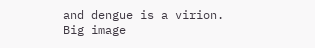and dengue is a virion.
Big image